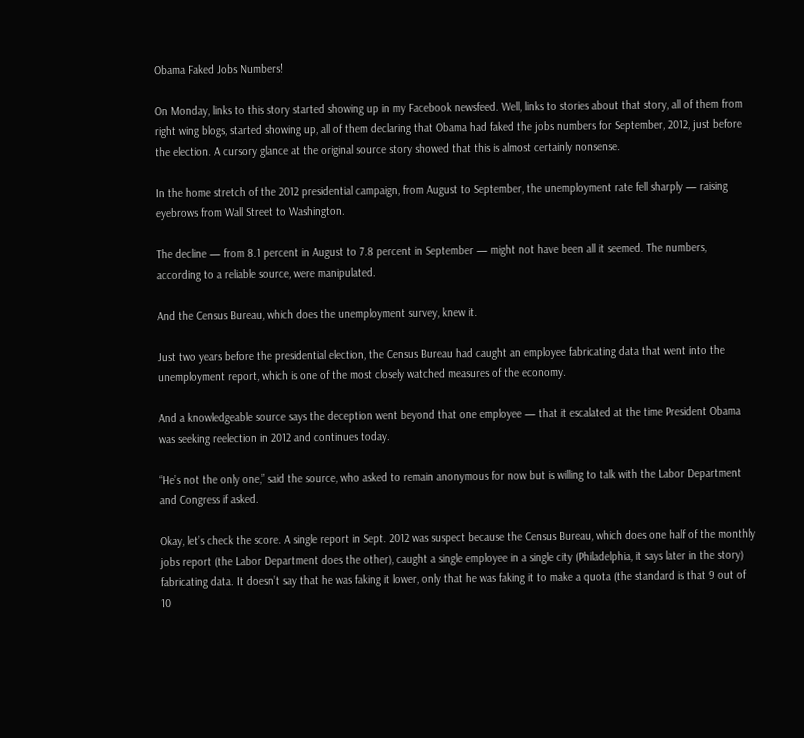Obama Faked Jobs Numbers!

On Monday, links to this story started showing up in my Facebook newsfeed. Well, links to stories about that story, all of them from right wing blogs, started showing up, all of them declaring that Obama had faked the jobs numbers for September, 2012, just before the election. A cursory glance at the original source story showed that this is almost certainly nonsense.

In the home stretch of the 2012 presidential campaign, from August to September, the unemployment rate fell sharply — raising eyebrows from Wall Street to Washington.

The decline — from 8.1 percent in August to 7.8 percent in September — might not have been all it seemed. The numbers, according to a reliable source, were manipulated.

And the Census Bureau, which does the unemployment survey, knew it.

Just two years before the presidential election, the Census Bureau had caught an employee fabricating data that went into the unemployment report, which is one of the most closely watched measures of the economy.

And a knowledgeable source says the deception went beyond that one employee — that it escalated at the time President Obama was seeking reelection in 2012 and continues today.

“He’s not the only one,” said the source, who asked to remain anonymous for now but is willing to talk with the Labor Department and Congress if asked.

Okay, let’s check the score. A single report in Sept. 2012 was suspect because the Census Bureau, which does one half of the monthly jobs report (the Labor Department does the other), caught a single employee in a single city (Philadelphia, it says later in the story) fabricating data. It doesn’t say that he was faking it lower, only that he was faking it to make a quota (the standard is that 9 out of 10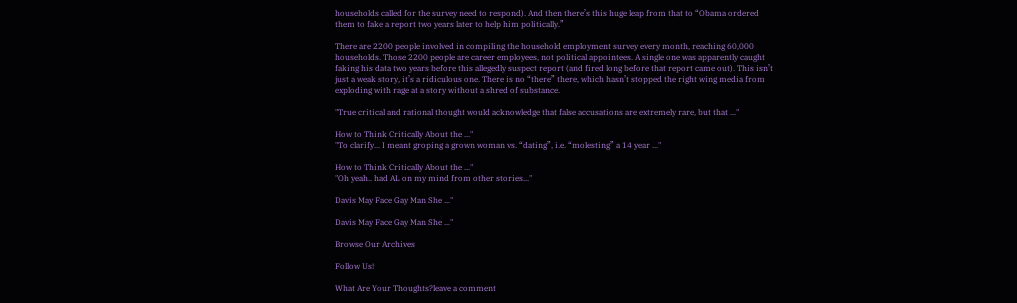households called for the survey need to respond). And then there’s this huge leap from that to “Obama ordered them to fake a report two years later to help him politically.”

There are 2200 people involved in compiling the household employment survey every month, reaching 60,000 households. Those 2200 people are career employees, not political appointees. A single one was apparently caught faking his data two years before this allegedly suspect report (and fired long before that report came out). This isn’t just a weak story, it’s a ridiculous one. There is no “there” there, which hasn’t stopped the right wing media from exploding with rage at a story without a shred of substance.

"True critical and rational thought would acknowledge that false accusations are extremely rare, but that ..."

How to Think Critically About the ..."
"To clarify... I meant groping a grown woman vs. “dating”, i.e. “molesting” a 14 year ..."

How to Think Critically About the ..."
"Oh yeah.. had AL on my mind from other stories..."

Davis May Face Gay Man She ..."

Davis May Face Gay Man She ..."

Browse Our Archives

Follow Us!

What Are Your Thoughts?leave a comment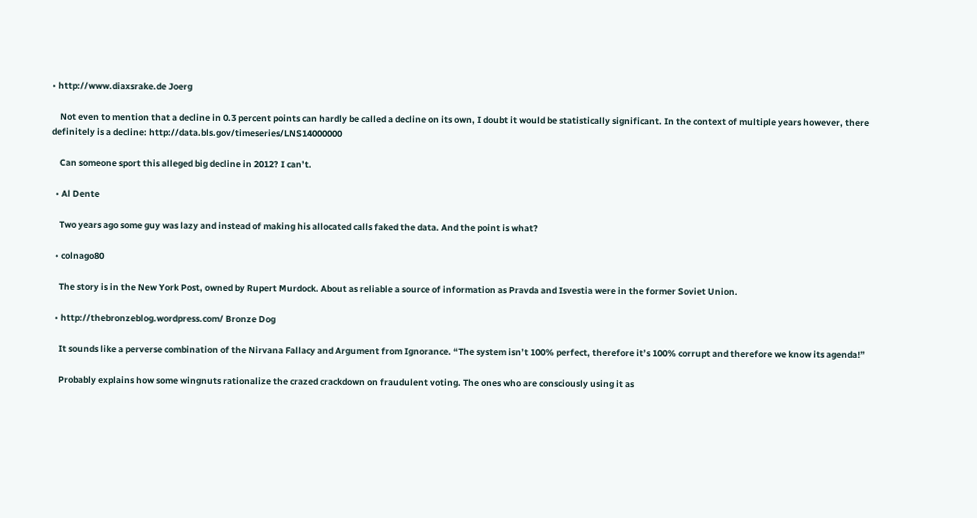• http://www.diaxsrake.de Joerg

    Not even to mention that a decline in 0.3 percent points can hardly be called a decline on its own, I doubt it would be statistically significant. In the context of multiple years however, there definitely is a decline: http://data.bls.gov/timeseries/LNS14000000

    Can someone sport this alleged big decline in 2012? I can’t.

  • Al Dente

    Two years ago some guy was lazy and instead of making his allocated calls faked the data. And the point is what?

  • colnago80

    The story is in the New York Post, owned by Rupert Murdock. About as reliable a source of information as Pravda and Isvestia were in the former Soviet Union.

  • http://thebronzeblog.wordpress.com/ Bronze Dog

    It sounds like a perverse combination of the Nirvana Fallacy and Argument from Ignorance. “The system isn’t 100% perfect, therefore it’s 100% corrupt and therefore we know its agenda!”

    Probably explains how some wingnuts rationalize the crazed crackdown on fraudulent voting. The ones who are consciously using it as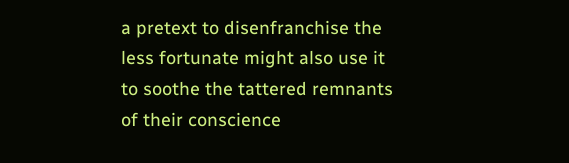a pretext to disenfranchise the less fortunate might also use it to soothe the tattered remnants of their conscience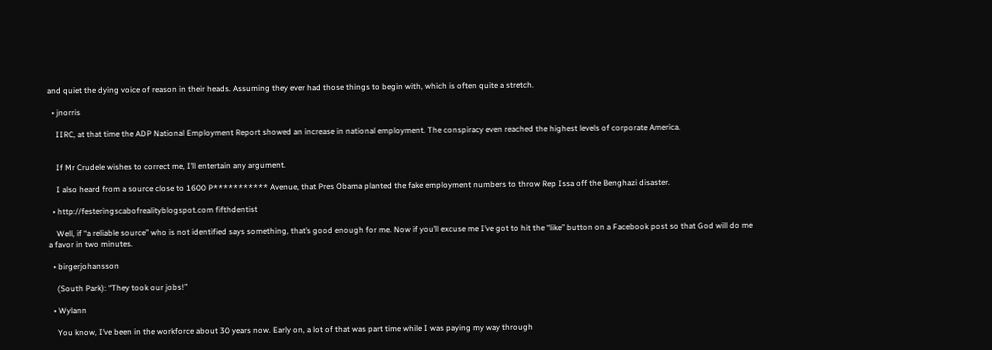and quiet the dying voice of reason in their heads. Assuming they ever had those things to begin with, which is often quite a stretch.

  • jnorris

    IIRC, at that time the ADP National Employment Report showed an increase in national employment. The conspiracy even reached the highest levels of corporate America.


    If Mr Crudele wishes to correct me, I’ll entertain any argument.

    I also heard from a source close to 1600 P*********** Avenue, that Pres Obama planted the fake employment numbers to throw Rep Issa off the Benghazi disaster.

  • http://festeringscabofrealityblogspot.com fifthdentist

    Well, if “a reliable source” who is not identified says something, that’s good enough for me. Now if you’ll excuse me I’ve got to hit the “like” button on a Facebook post so that God will do me a favor in two minutes.

  • birgerjohansson

    (South Park): “They took our jobs!”

  • Wylann

    You know, I’ve been in the workforce about 30 years now. Early on, a lot of that was part time while I was paying my way through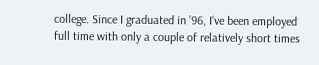college. Since I graduated in ’96, I’ve been employed full time with only a couple of relatively short times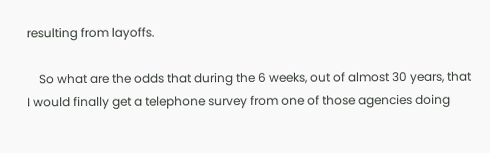resulting from layoffs.

    So what are the odds that during the 6 weeks, out of almost 30 years, that I would finally get a telephone survey from one of those agencies doing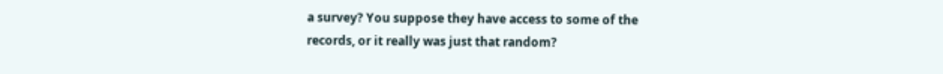a survey? You suppose they have access to some of the records, or it really was just that random?